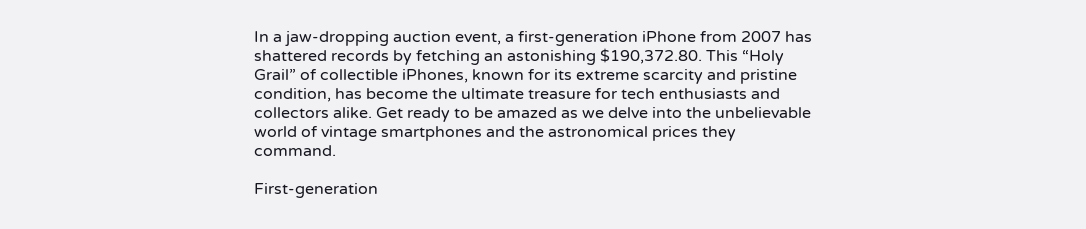In a jaw-dropping auction event, a first-generation iPhone from 2007 has shattered records by fetching an astonishing $190,372.80. This “Holy Grail” of collectible iPhones, known for its extreme scarcity and pristine condition, has become the ultimate treasure for tech enthusiasts and collectors alike. Get ready to be amazed as we delve into the unbelievable world of vintage smartphones and the astronomical prices they command.

First-generation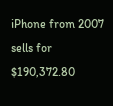iPhone from 2007 sells for $190,372.80